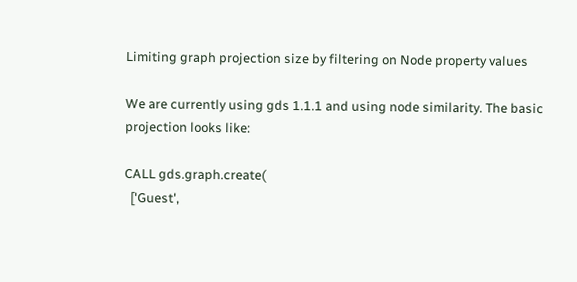Limiting graph projection size by filtering on Node property values

We are currently using gds 1.1.1 and using node similarity. The basic projection looks like:

CALL gds.graph.create(
  ['Guest',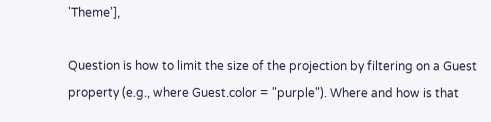'Theme'],

Question is how to limit the size of the projection by filtering on a Guest property (e.g., where Guest.color = "purple"). Where and how is that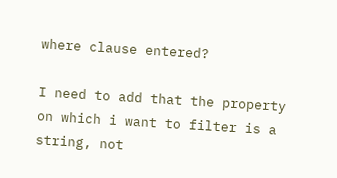where clause entered?

I need to add that the property on which i want to filter is a string, not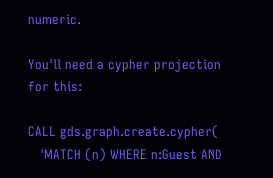numeric.

You'll need a cypher projection for this:

CALL gds.graph.create.cypher(
   'MATCH (n) WHERE n:Guest AND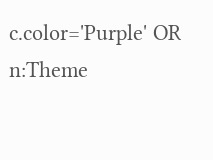c.color='Purple' OR n:Theme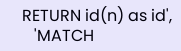RETURN id(n) as id',
   'MATCH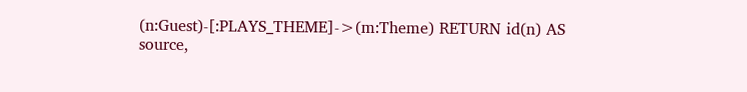(n:Guest)-[:PLAYS_THEME]->(m:Theme) RETURN id(n) AS source,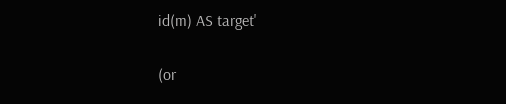id(m) AS target'


(or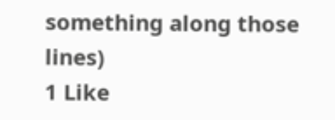something along those lines)
1 Like